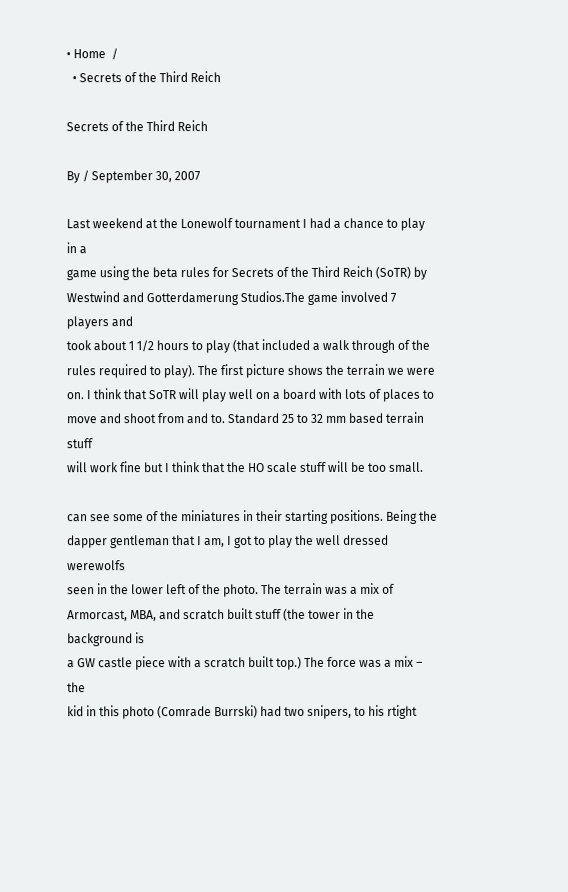• Home  /
  • Secrets of the Third Reich

Secrets of the Third Reich

By / September 30, 2007

Last weekend at the Lonewolf tournament I had a chance to play in a
game using the beta rules for Secrets of the Third Reich (SoTR) by
Westwind and Gotterdamerung Studios.The game involved 7 players and
took about 1 1/2 hours to play (that included a walk through of the
rules required to play). The first picture shows the terrain we were
on. I think that SoTR will play well on a board with lots of places to
move and shoot from and to. Standard 25 to 32 mm based terrain stuff
will work fine but I think that the HO scale stuff will be too small.

can see some of the miniatures in their starting positions. Being the
dapper gentleman that I am, I got to play the well dressed werewolfs
seen in the lower left of the photo. The terrain was a mix of
Armorcast, MBA, and scratch built stuff (the tower in the background is
a GW castle piece with a scratch built top.) The force was a mix – the
kid in this photo (Comrade Burrski) had two snipers, to his rtight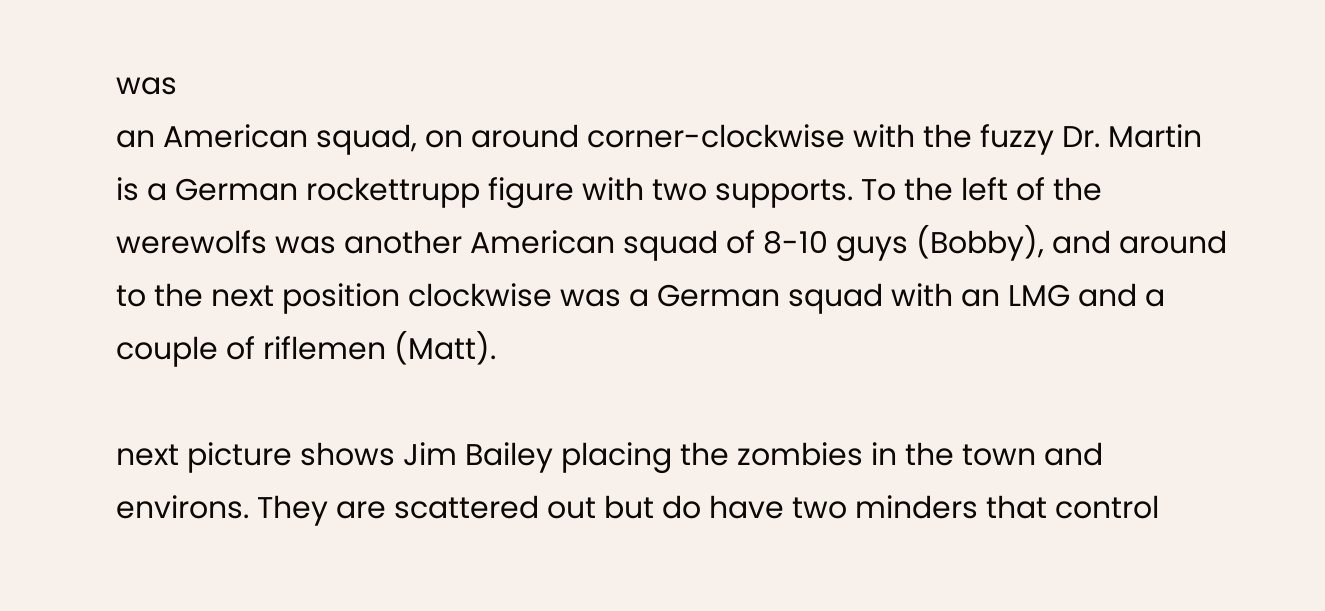was
an American squad, on around corner-clockwise with the fuzzy Dr. Martin
is a German rockettrupp figure with two supports. To the left of the
werewolfs was another American squad of 8-10 guys (Bobby), and around
to the next position clockwise was a German squad with an LMG and a
couple of riflemen (Matt).

next picture shows Jim Bailey placing the zombies in the town and
environs. They are scattered out but do have two minders that control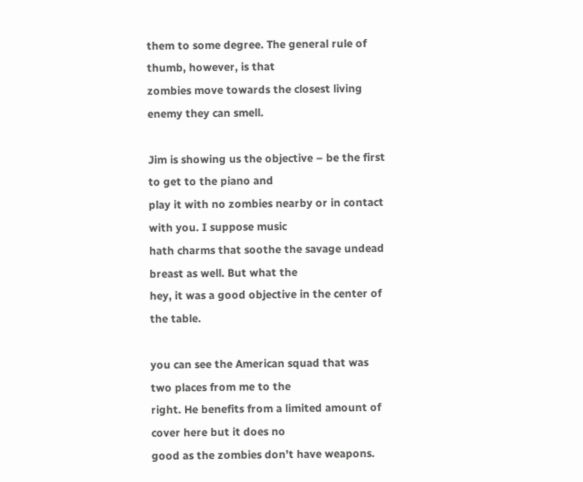them to some degree. The general rule of thumb, however, is that
zombies move towards the closest living enemy they can smell.

Jim is showing us the objective – be the first to get to the piano and
play it with no zombies nearby or in contact with you. I suppose music
hath charms that soothe the savage undead breast as well. But what the
hey, it was a good objective in the center of the table.

you can see the American squad that was two places from me to the
right. He benefits from a limited amount of cover here but it does no
good as the zombies don’t have weapons.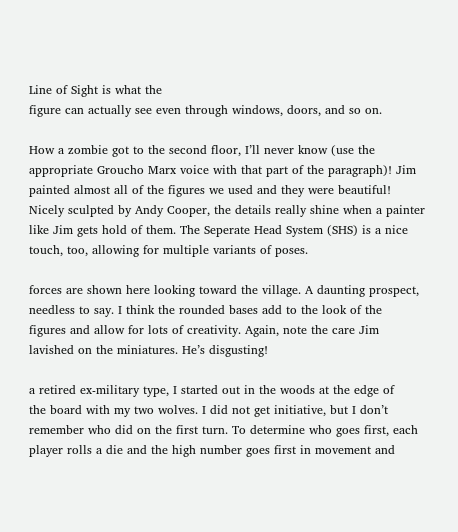Line of Sight is what the
figure can actually see even through windows, doors, and so on.

How a zombie got to the second floor, I’ll never know (use the
appropriate Groucho Marx voice with that part of the paragraph)! Jim
painted almost all of the figures we used and they were beautiful!
Nicely sculpted by Andy Cooper, the details really shine when a painter
like Jim gets hold of them. The Seperate Head System (SHS) is a nice
touch, too, allowing for multiple variants of poses.

forces are shown here looking toward the village. A daunting prospect,
needless to say. I think the rounded bases add to the look of the
figures and allow for lots of creativity. Again, note the care Jim
lavished on the miniatures. He’s disgusting!

a retired ex-military type, I started out in the woods at the edge of
the board with my two wolves. I did not get initiative, but I don’t
remember who did on the first turn. To determine who goes first, each
player rolls a die and the high number goes first in movement and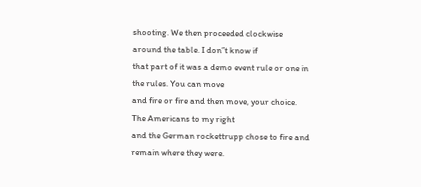shooting. We then proceeded clockwise around the table. I don”t know if
that part of it was a demo event rule or one in the rules. You can move
and fire or fire and then move, your choice. The Americans to my right
and the German rockettrupp chose to fire and remain where they were.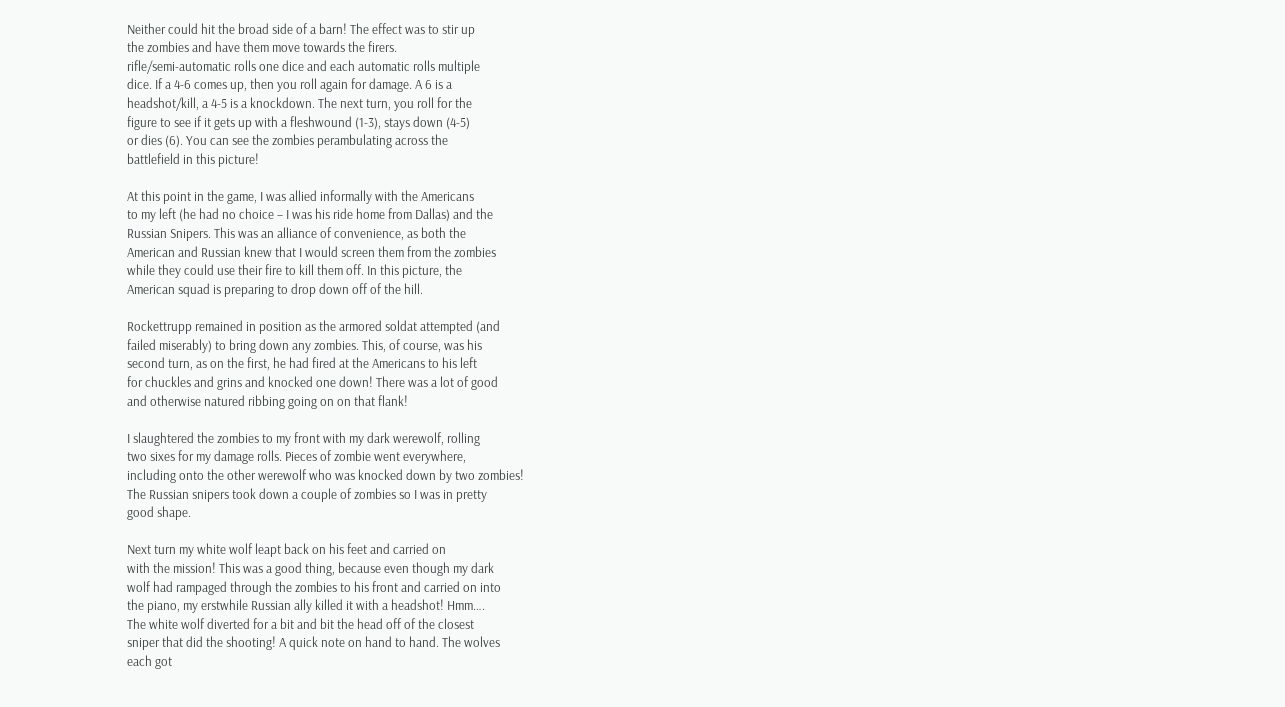Neither could hit the broad side of a barn! The effect was to stir up
the zombies and have them move towards the firers.
rifle/semi-automatic rolls one dice and each automatic rolls multiple
dice. If a 4-6 comes up, then you roll again for damage. A 6 is a
headshot/kill, a 4-5 is a knockdown. The next turn, you roll for the
figure to see if it gets up with a fleshwound (1-3), stays down (4-5)
or dies (6). You can see the zombies perambulating across the
battlefield in this picture!

At this point in the game, I was allied informally with the Americans
to my left (he had no choice – I was his ride home from Dallas) and the
Russian Snipers. This was an alliance of convenience, as both the
American and Russian knew that I would screen them from the zombies
while they could use their fire to kill them off. In this picture, the
American squad is preparing to drop down off of the hill.

Rockettrupp remained in position as the armored soldat attempted (and
failed miserably) to bring down any zombies. This, of course, was his
second turn, as on the first, he had fired at the Americans to his left
for chuckles and grins and knocked one down! There was a lot of good
and otherwise natured ribbing going on on that flank!

I slaughtered the zombies to my front with my dark werewolf, rolling
two sixes for my damage rolls. Pieces of zombie went everywhere,
including onto the other werewolf who was knocked down by two zombies!
The Russian snipers took down a couple of zombies so I was in pretty
good shape.

Next turn my white wolf leapt back on his feet and carried on
with the mission! This was a good thing, because even though my dark
wolf had rampaged through the zombies to his front and carried on into
the piano, my erstwhile Russian ally killed it with a headshot! Hmm….
The white wolf diverted for a bit and bit the head off of the closest
sniper that did the shooting! A quick note on hand to hand. The wolves
each got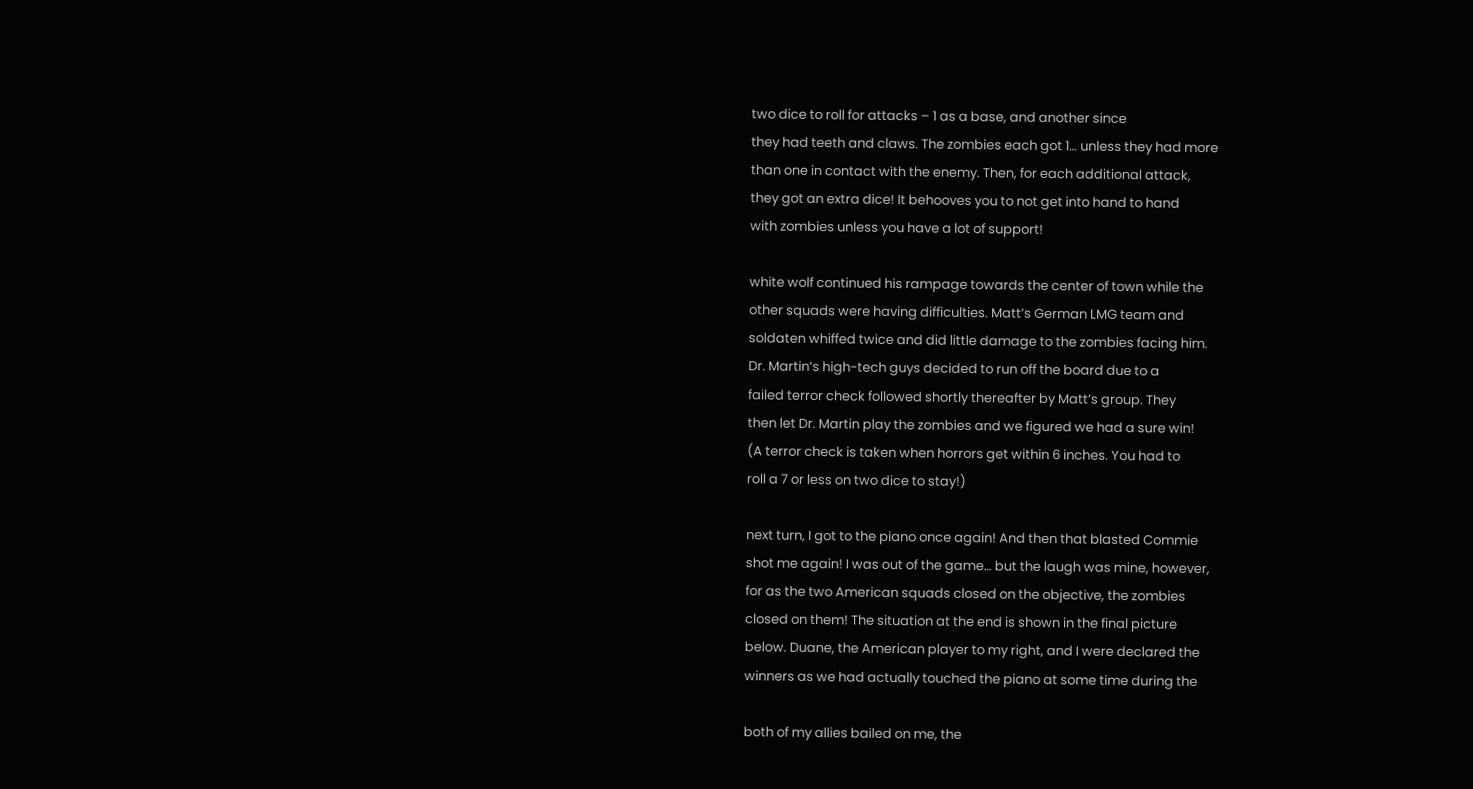two dice to roll for attacks – 1 as a base, and another since
they had teeth and claws. The zombies each got 1… unless they had more
than one in contact with the enemy. Then, for each additional attack,
they got an extra dice! It behooves you to not get into hand to hand
with zombies unless you have a lot of support!

white wolf continued his rampage towards the center of town while the
other squads were having difficulties. Matt’s German LMG team and
soldaten whiffed twice and did little damage to the zombies facing him.
Dr. Martin’s high-tech guys decided to run off the board due to a
failed terror check followed shortly thereafter by Matt’s group. They
then let Dr. Martin play the zombies and we figured we had a sure win!
(A terror check is taken when horrors get within 6 inches. You had to
roll a 7 or less on two dice to stay!)

next turn, I got to the piano once again! And then that blasted Commie
shot me again! I was out of the game… but the laugh was mine, however,
for as the two American squads closed on the objective, the zombies
closed on them! The situation at the end is shown in the final picture
below. Duane, the American player to my right, and I were declared the
winners as we had actually touched the piano at some time during the

both of my allies bailed on me, the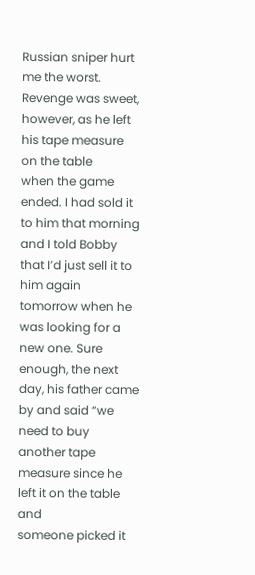Russian sniper hurt me the worst.
Revenge was sweet, however, as he left his tape measure on the table
when the game ended. I had sold it to him that morning and I told Bobby
that I’d just sell it to him again tomorrow when he was looking for a
new one. Sure enough, the next day, his father came by and said “we
need to buy another tape measure since he left it on the table and
someone picked it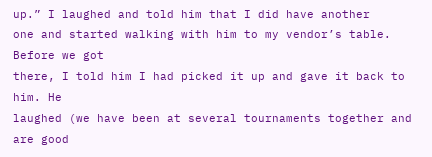up.” I laughed and told him that I did have another
one and started walking with him to my vendor’s table. Before we got
there, I told him I had picked it up and gave it back to him. He
laughed (we have been at several tournaments together and are good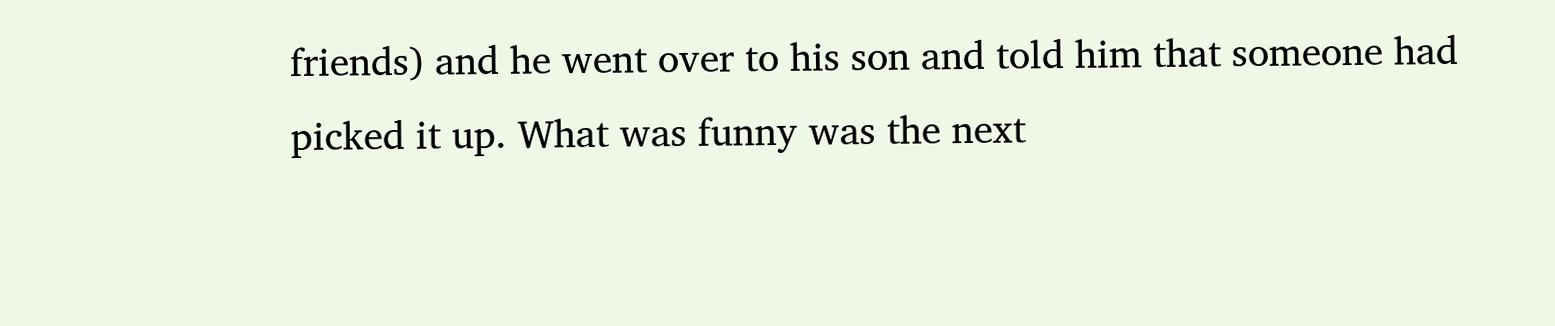friends) and he went over to his son and told him that someone had
picked it up. What was funny was the next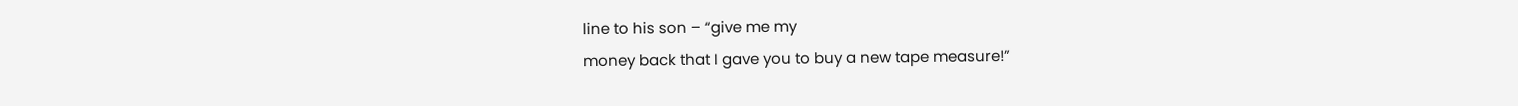line to his son – “give me my
money back that I gave you to buy a new tape measure!”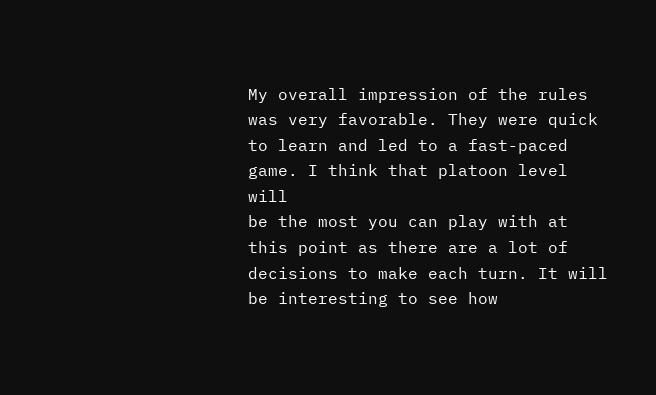My overall impression of the rules was very favorable. They were quick
to learn and led to a fast-paced game. I think that platoon level will
be the most you can play with at this point as there are a lot of
decisions to make each turn. It will be interesting to see how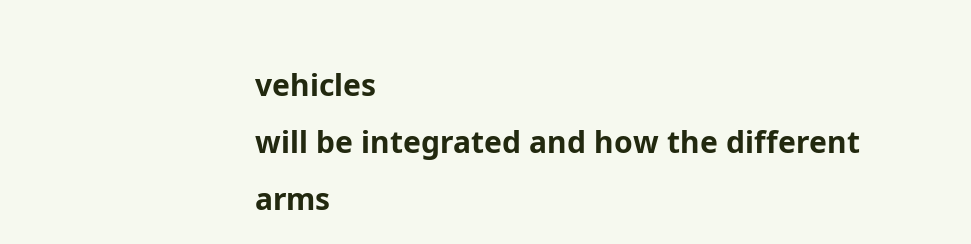vehicles
will be integrated and how the different arms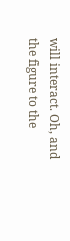will interact. Oh, and
the figure to the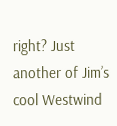right? Just another of Jim’s cool Westwind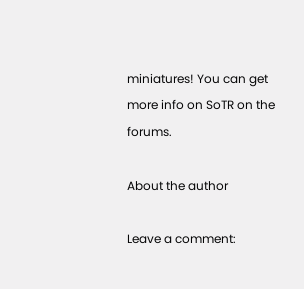miniatures! You can get more info on SoTR on the forums.

About the author

Leave a comment: